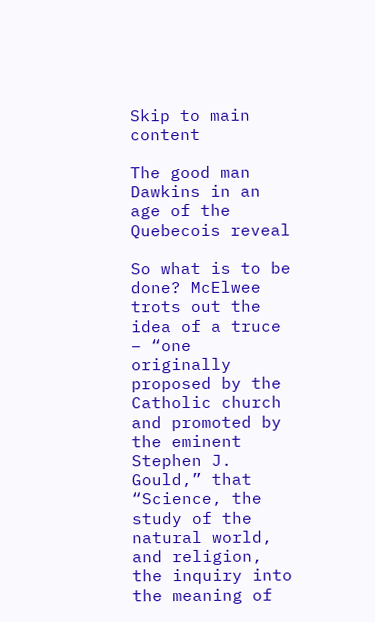Skip to main content

The good man Dawkins in an age of the Quebecois reveal

So what is to be done? McElwee trots out the idea of a truce – “one originally proposed by the Catholic church and promoted by the eminent Stephen J. Gould,” that “Science, the study of the natural world, and religion, the inquiry into the meaning of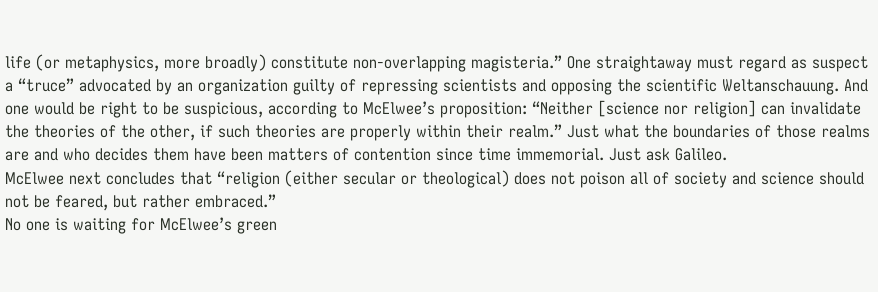life (or metaphysics, more broadly) constitute non-overlapping magisteria.” One straightaway must regard as suspect a “truce” advocated by an organization guilty of repressing scientists and opposing the scientific Weltanschauung. And one would be right to be suspicious, according to McElwee’s proposition: “Neither [science nor religion] can invalidate the theories of the other, if such theories are properly within their realm.” Just what the boundaries of those realms are and who decides them have been matters of contention since time immemorial. Just ask Galileo.
McElwee next concludes that “religion (either secular or theological) does not poison all of society and science should not be feared, but rather embraced.”
No one is waiting for McElwee’s green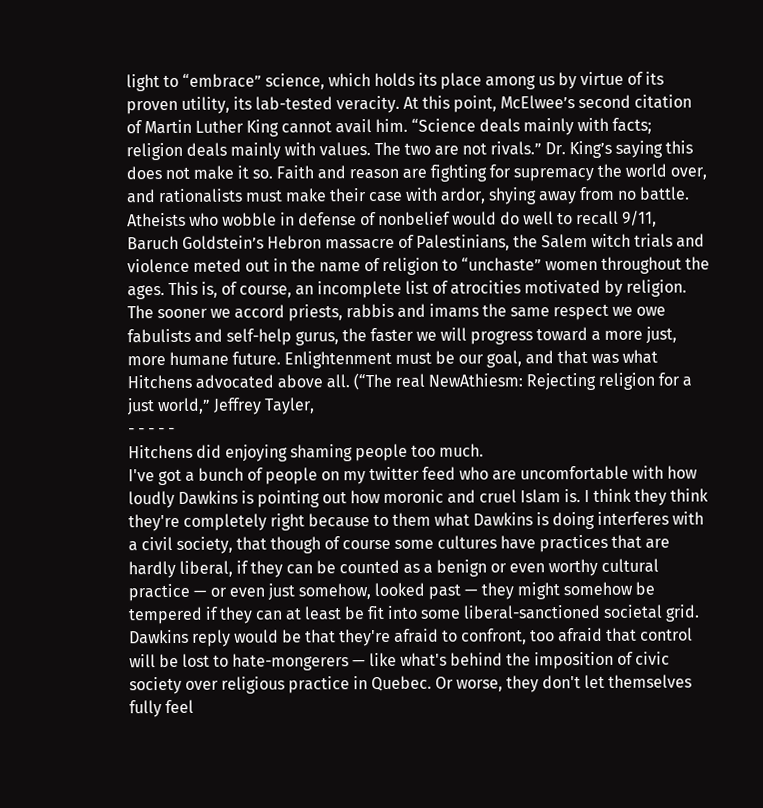light to “embrace” science, which holds its place among us by virtue of its proven utility, its lab-tested veracity. At this point, McElwee’s second citation of Martin Luther King cannot avail him. “Science deals mainly with facts; religion deals mainly with values. The two are not rivals.” Dr. King’s saying this does not make it so. Faith and reason are fighting for supremacy the world over, and rationalists must make their case with ardor, shying away from no battle. Atheists who wobble in defense of nonbelief would do well to recall 9/11, Baruch Goldstein’s Hebron massacre of Palestinians, the Salem witch trials and violence meted out in the name of religion to “unchaste” women throughout the ages. This is, of course, an incomplete list of atrocities motivated by religion.
The sooner we accord priests, rabbis and imams the same respect we owe fabulists and self-help gurus, the faster we will progress toward a more just, more humane future. Enlightenment must be our goal, and that was what Hitchens advocated above all. (“The real NewAthiesm: Rejecting religion for a just world,” Jeffrey Tayler,
- - - - -
Hitchens did enjoying shaming people too much.
I've got a bunch of people on my twitter feed who are uncomfortable with how loudly Dawkins is pointing out how moronic and cruel Islam is. I think they think they're completely right because to them what Dawkins is doing interferes with a civil society, that though of course some cultures have practices that are hardly liberal, if they can be counted as a benign or even worthy cultural practice — or even just somehow, looked past — they might somehow be tempered if they can at least be fit into some liberal-sanctioned societal grid.
Dawkins reply would be that they're afraid to confront, too afraid that control will be lost to hate-mongerers — like what's behind the imposition of civic society over religious practice in Quebec. Or worse, they don't let themselves fully feel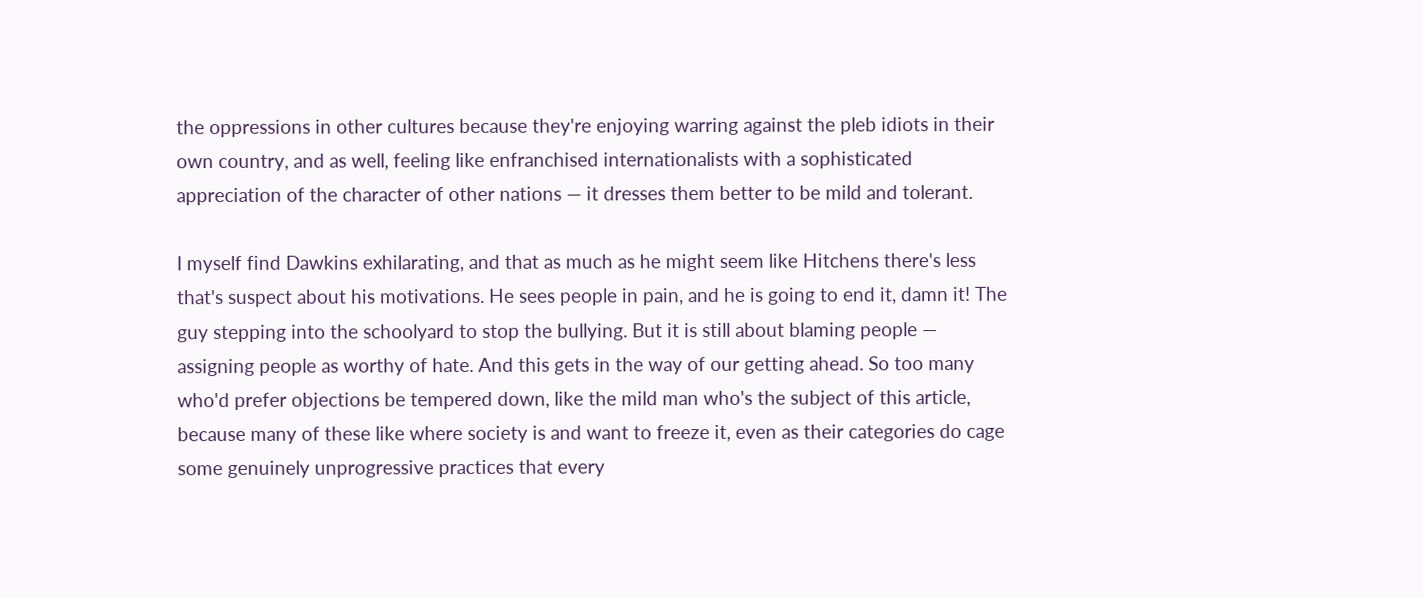the oppressions in other cultures because they're enjoying warring against the pleb idiots in their own country, and as well, feeling like enfranchised internationalists with a sophisticated appreciation of the character of other nations — it dresses them better to be mild and tolerant.

I myself find Dawkins exhilarating, and that as much as he might seem like Hitchens there's less that's suspect about his motivations. He sees people in pain, and he is going to end it, damn it! The guy stepping into the schoolyard to stop the bullying. But it is still about blaming people — assigning people as worthy of hate. And this gets in the way of our getting ahead. So too many who'd prefer objections be tempered down, like the mild man who's the subject of this article, because many of these like where society is and want to freeze it, even as their categories do cage some genuinely unprogressive practices that every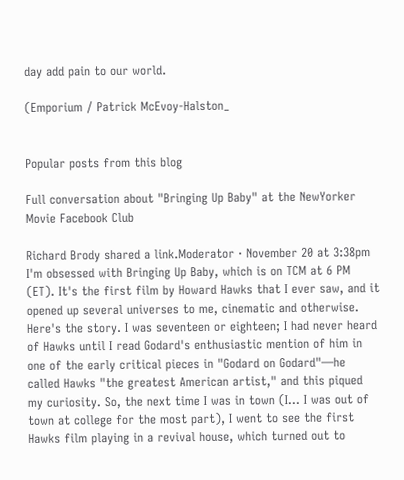day add pain to our world.

(Emporium / Patrick McEvoy-Halston_


Popular posts from this blog

Full conversation about "Bringing Up Baby" at the NewYorker Movie Facebook Club

Richard Brody shared a link.Moderator · November 20 at 3:38pm I'm obsessed with Bringing Up Baby, which is on TCM at 6 PM (ET). It's the first film by Howard Hawks that I ever saw, and it opened up several universes to me, cinematic and otherwise. Here's the story. I was seventeen or eighteen; I had never heard of Hawks until I read Godard's enthusiastic mention of him in one of the early critical pieces in "Godard on Godard"—he called Hawks "the greatest American artist," and this piqued my curiosity. So, the next time I was in town (I… I was out of town at college for the most part), I went to see the first Hawks film playing in a revival house, which turned out to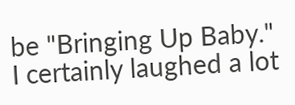be "Bringing Up Baby." I certainly laughed a lot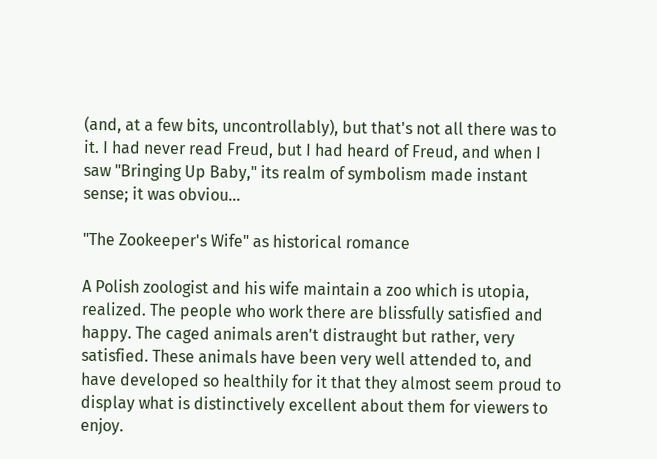(and, at a few bits, uncontrollably), but that's not all there was to it. I had never read Freud, but I had heard of Freud, and when I saw "Bringing Up Baby," its realm of symbolism made instant sense; it was obviou…

"The Zookeeper's Wife" as historical romance

A Polish zoologist and his wife maintain a zoo which is utopia, realized. The people who work there are blissfully satisfied and happy. The caged animals aren't distraught but rather, very satisfied. These animals have been very well attended to, and have developed so healthily for it that they almost seem proud to display what is distinctively excellent about them for viewers to enjoy.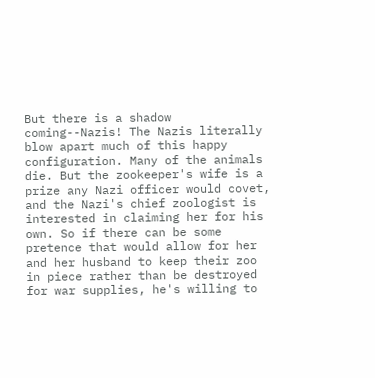But there is a shadow coming--Nazis! The Nazis literally blow apart much of this happy configuration. Many of the animals die. But the zookeeper's wife is a prize any Nazi officer would covet, and the Nazi's chief zoologist is interested in claiming her for his own. So if there can be some pretence that would allow for her and her husband to keep their zoo in piece rather than be destroyed for war supplies, he's willing to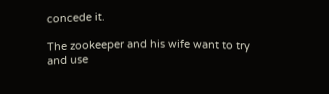concede it.

The zookeeper and his wife want to try and use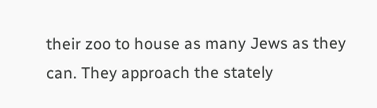their zoo to house as many Jews as they can. They approach the stately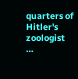quarters of Hitler's zoologist …